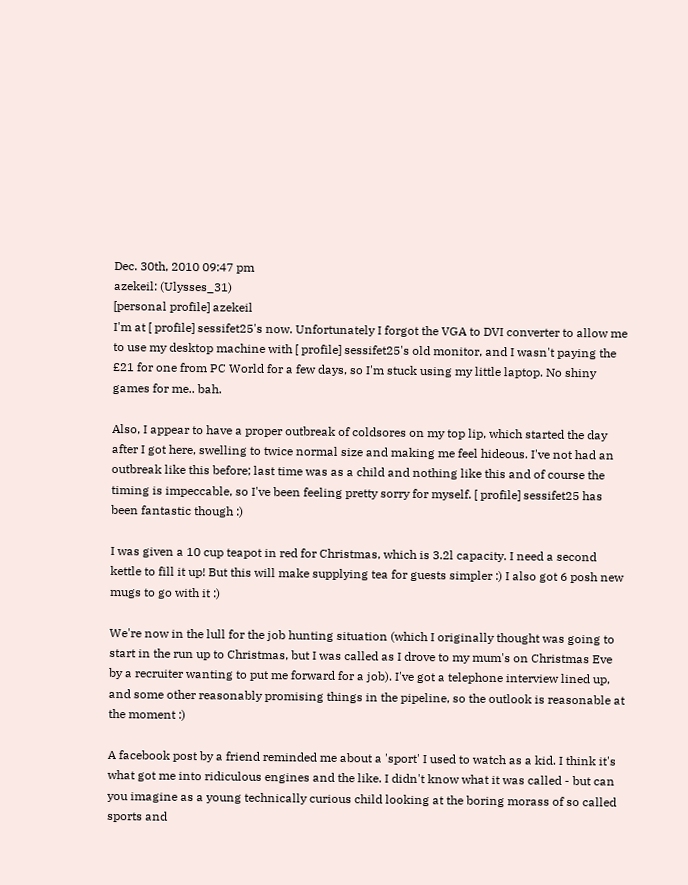Dec. 30th, 2010 09:47 pm
azekeil: (Ulysses_31)
[personal profile] azekeil
I'm at [ profile] sessifet25's now. Unfortunately I forgot the VGA to DVI converter to allow me to use my desktop machine with [ profile] sessifet25's old monitor, and I wasn't paying the £21 for one from PC World for a few days, so I'm stuck using my little laptop. No shiny games for me.. bah.

Also, I appear to have a proper outbreak of coldsores on my top lip, which started the day after I got here, swelling to twice normal size and making me feel hideous. I've not had an outbreak like this before; last time was as a child and nothing like this and of course the timing is impeccable, so I've been feeling pretty sorry for myself. [ profile] sessifet25 has been fantastic though :)

I was given a 10 cup teapot in red for Christmas, which is 3.2l capacity. I need a second kettle to fill it up! But this will make supplying tea for guests simpler :) I also got 6 posh new mugs to go with it :)

We're now in the lull for the job hunting situation (which I originally thought was going to start in the run up to Christmas, but I was called as I drove to my mum's on Christmas Eve by a recruiter wanting to put me forward for a job). I've got a telephone interview lined up, and some other reasonably promising things in the pipeline, so the outlook is reasonable at the moment :)

A facebook post by a friend reminded me about a 'sport' I used to watch as a kid. I think it's what got me into ridiculous engines and the like. I didn't know what it was called - but can you imagine as a young technically curious child looking at the boring morass of so called sports and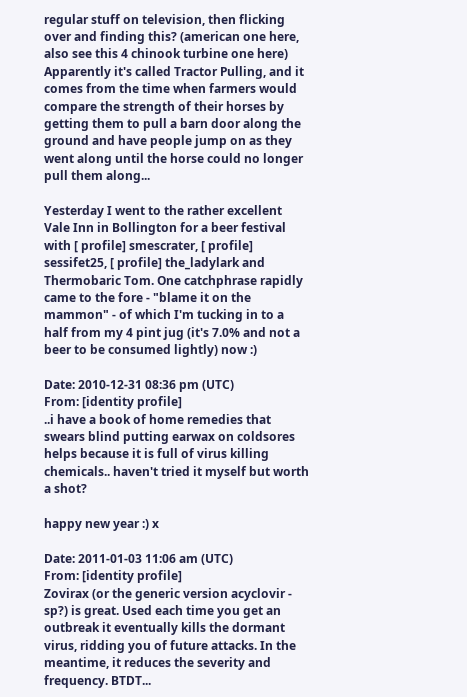regular stuff on television, then flicking over and finding this? (american one here, also see this 4 chinook turbine one here) Apparently it's called Tractor Pulling, and it comes from the time when farmers would compare the strength of their horses by getting them to pull a barn door along the ground and have people jump on as they went along until the horse could no longer pull them along...

Yesterday I went to the rather excellent Vale Inn in Bollington for a beer festival with [ profile] smescrater, [ profile] sessifet25, [ profile] the_ladylark and Thermobaric Tom. One catchphrase rapidly came to the fore - "blame it on the mammon" - of which I'm tucking in to a half from my 4 pint jug (it's 7.0% and not a beer to be consumed lightly) now :)

Date: 2010-12-31 08:36 pm (UTC)
From: [identity profile]
..i have a book of home remedies that swears blind putting earwax on coldsores helps because it is full of virus killing chemicals.. haven't tried it myself but worth a shot?

happy new year :) x

Date: 2011-01-03 11:06 am (UTC)
From: [identity profile]
Zovirax (or the generic version acyclovir - sp?) is great. Used each time you get an outbreak it eventually kills the dormant virus, ridding you of future attacks. In the meantime, it reduces the severity and frequency. BTDT...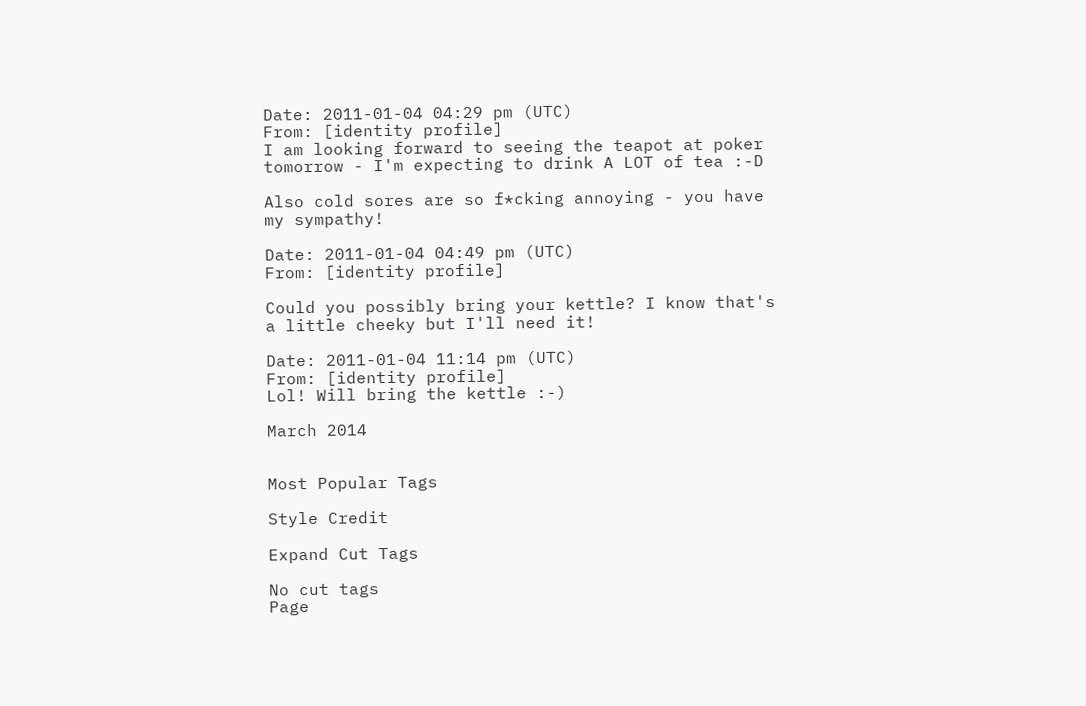Date: 2011-01-04 04:29 pm (UTC)
From: [identity profile]
I am looking forward to seeing the teapot at poker tomorrow - I'm expecting to drink A LOT of tea :-D

Also cold sores are so f*cking annoying - you have my sympathy!

Date: 2011-01-04 04:49 pm (UTC)
From: [identity profile]

Could you possibly bring your kettle? I know that's a little cheeky but I'll need it!

Date: 2011-01-04 11:14 pm (UTC)
From: [identity profile]
Lol! Will bring the kettle :-)

March 2014


Most Popular Tags

Style Credit

Expand Cut Tags

No cut tags
Page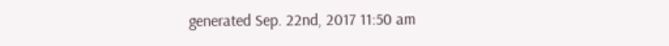generated Sep. 22nd, 2017 11:50 am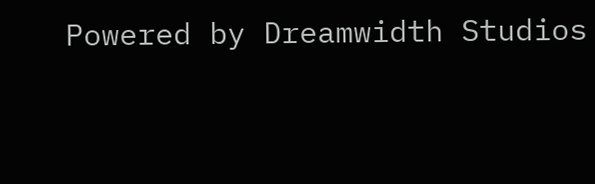Powered by Dreamwidth Studios